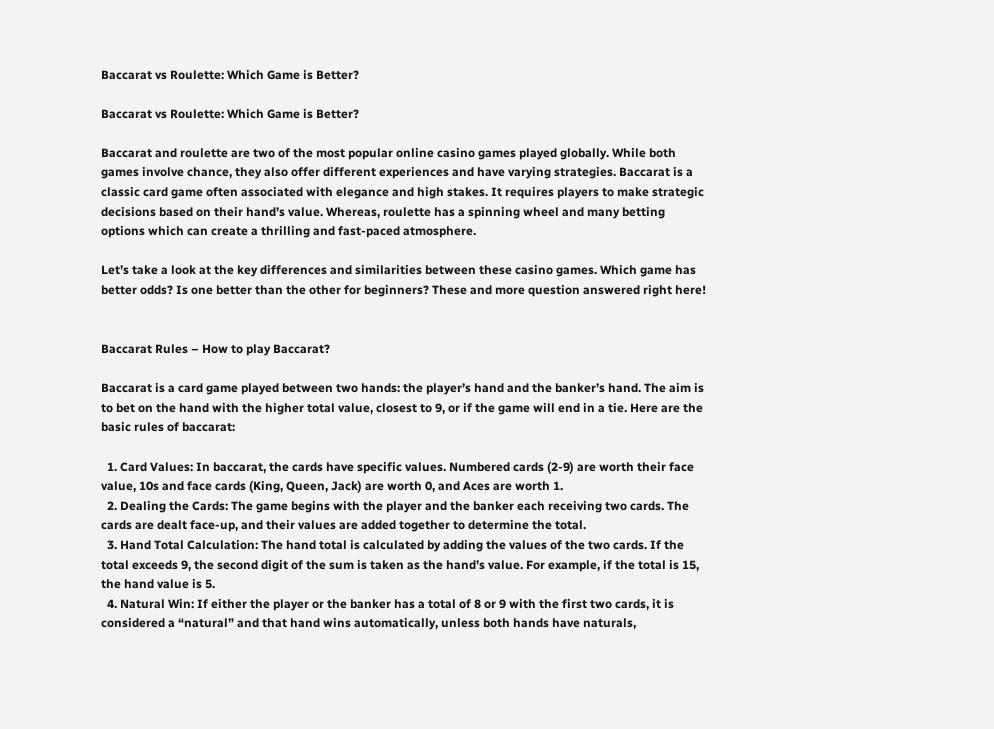Baccarat vs Roulette: Which Game is Better?

Baccarat vs Roulette: Which Game is Better?

Baccarat and roulette are two of the most popular online casino games played globally. While both games involve chance, they also offer different experiences and have varying strategies. Baccarat is a classic card game often associated with elegance and high stakes. It requires players to make strategic decisions based on their hand’s value. Whereas, roulette has a spinning wheel and many betting options which can create a thrilling and fast-paced atmosphere.

Let’s take a look at the key differences and similarities between these casino games. Which game has better odds? Is one better than the other for beginners? These and more question answered right here!


Baccarat Rules – How to play Baccarat?

Baccarat is a card game played between two hands: the player’s hand and the banker’s hand. The aim is to bet on the hand with the higher total value, closest to 9, or if the game will end in a tie. Here are the basic rules of baccarat:

  1. Card Values: In baccarat, the cards have specific values. Numbered cards (2-9) are worth their face value, 10s and face cards (King, Queen, Jack) are worth 0, and Aces are worth 1.
  2. Dealing the Cards: The game begins with the player and the banker each receiving two cards. The cards are dealt face-up, and their values are added together to determine the total.
  3. Hand Total Calculation: The hand total is calculated by adding the values of the two cards. If the total exceeds 9, the second digit of the sum is taken as the hand’s value. For example, if the total is 15, the hand value is 5.
  4. Natural Win: If either the player or the banker has a total of 8 or 9 with the first two cards, it is considered a “natural” and that hand wins automatically, unless both hands have naturals,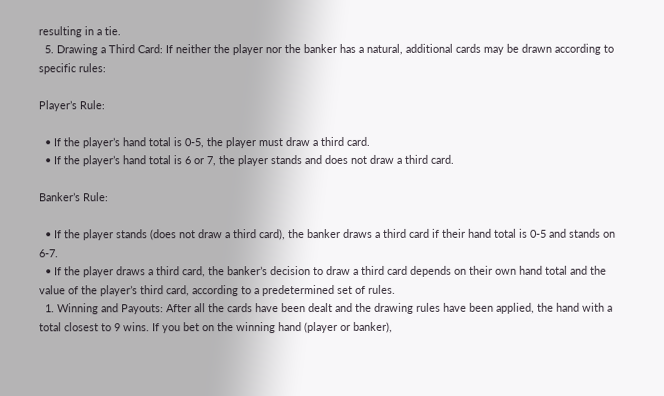resulting in a tie.
  5. Drawing a Third Card: If neither the player nor the banker has a natural, additional cards may be drawn according to specific rules:

Player’s Rule:

  • If the player’s hand total is 0-5, the player must draw a third card.
  • If the player’s hand total is 6 or 7, the player stands and does not draw a third card.

Banker’s Rule:

  • If the player stands (does not draw a third card), the banker draws a third card if their hand total is 0-5 and stands on 6-7.
  • If the player draws a third card, the banker’s decision to draw a third card depends on their own hand total and the value of the player’s third card, according to a predetermined set of rules.
  1. Winning and Payouts: After all the cards have been dealt and the drawing rules have been applied, the hand with a total closest to 9 wins. If you bet on the winning hand (player or banker),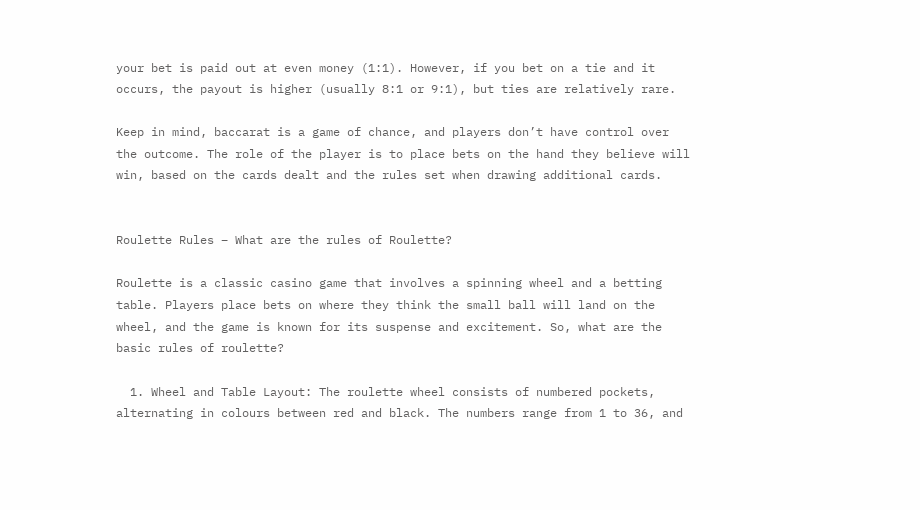your bet is paid out at even money (1:1). However, if you bet on a tie and it occurs, the payout is higher (usually 8:1 or 9:1), but ties are relatively rare.

Keep in mind, baccarat is a game of chance, and players don’t have control over the outcome. The role of the player is to place bets on the hand they believe will win, based on the cards dealt and the rules set when drawing additional cards.


Roulette Rules – What are the rules of Roulette?

Roulette is a classic casino game that involves a spinning wheel and a betting table. Players place bets on where they think the small ball will land on the wheel, and the game is known for its suspense and excitement. So, what are the basic rules of roulette?

  1. Wheel and Table Layout: The roulette wheel consists of numbered pockets, alternating in colours between red and black. The numbers range from 1 to 36, and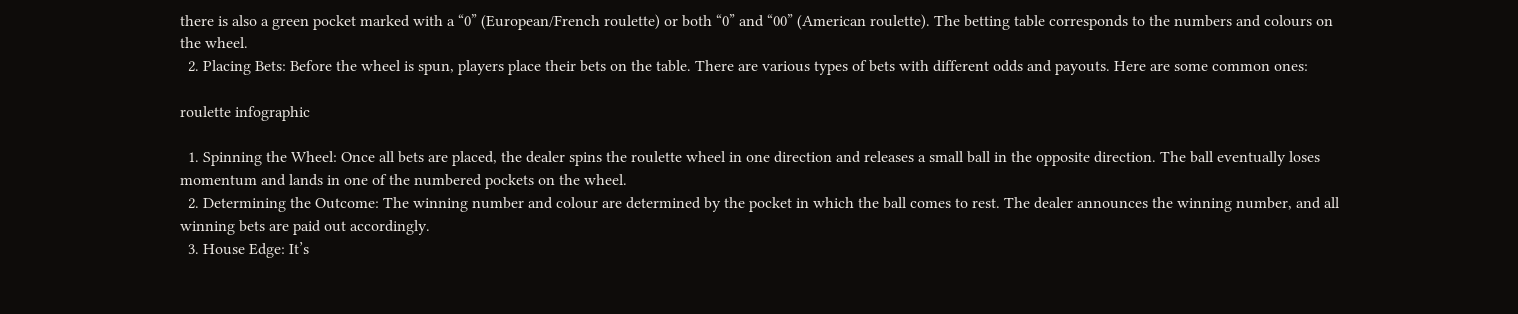there is also a green pocket marked with a “0” (European/French roulette) or both “0” and “00” (American roulette). The betting table corresponds to the numbers and colours on the wheel.
  2. Placing Bets: Before the wheel is spun, players place their bets on the table. There are various types of bets with different odds and payouts. Here are some common ones:

roulette infographic

  1. Spinning the Wheel: Once all bets are placed, the dealer spins the roulette wheel in one direction and releases a small ball in the opposite direction. The ball eventually loses momentum and lands in one of the numbered pockets on the wheel.
  2. Determining the Outcome: The winning number and colour are determined by the pocket in which the ball comes to rest. The dealer announces the winning number, and all winning bets are paid out accordingly.
  3. House Edge: It’s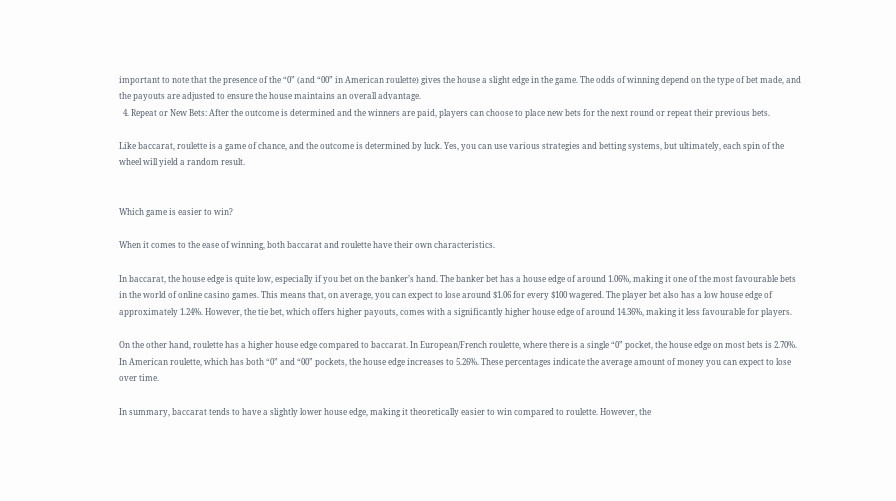important to note that the presence of the “0” (and “00” in American roulette) gives the house a slight edge in the game. The odds of winning depend on the type of bet made, and the payouts are adjusted to ensure the house maintains an overall advantage.
  4. Repeat or New Bets: After the outcome is determined and the winners are paid, players can choose to place new bets for the next round or repeat their previous bets.

Like baccarat, roulette is a game of chance, and the outcome is determined by luck. Yes, you can use various strategies and betting systems, but ultimately, each spin of the wheel will yield a random result.


Which game is easier to win?

When it comes to the ease of winning, both baccarat and roulette have their own characteristics.

In baccarat, the house edge is quite low, especially if you bet on the banker’s hand. The banker bet has a house edge of around 1.06%, making it one of the most favourable bets in the world of online casino games. This means that, on average, you can expect to lose around $1.06 for every $100 wagered. The player bet also has a low house edge of approximately 1.24%. However, the tie bet, which offers higher payouts, comes with a significantly higher house edge of around 14.36%, making it less favourable for players.

On the other hand, roulette has a higher house edge compared to baccarat. In European/French roulette, where there is a single “0” pocket, the house edge on most bets is 2.70%. In American roulette, which has both “0” and “00” pockets, the house edge increases to 5.26%. These percentages indicate the average amount of money you can expect to lose over time.

In summary, baccarat tends to have a slightly lower house edge, making it theoretically easier to win compared to roulette. However, the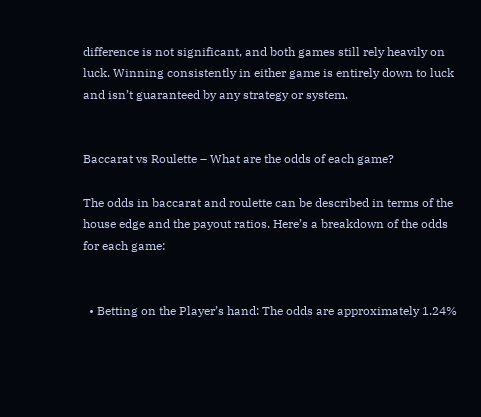difference is not significant, and both games still rely heavily on luck. Winning consistently in either game is entirely down to luck and isn’t guaranteed by any strategy or system.


Baccarat vs Roulette – What are the odds of each game?

The odds in baccarat and roulette can be described in terms of the house edge and the payout ratios. Here’s a breakdown of the odds for each game:


  • Betting on the Player’s hand: The odds are approximately 1.24%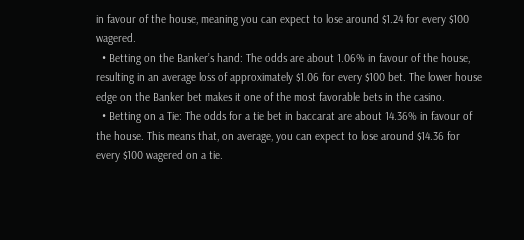in favour of the house, meaning you can expect to lose around $1.24 for every $100 wagered.
  • Betting on the Banker’s hand: The odds are about 1.06% in favour of the house, resulting in an average loss of approximately $1.06 for every $100 bet. The lower house edge on the Banker bet makes it one of the most favorable bets in the casino.
  • Betting on a Tie: The odds for a tie bet in baccarat are about 14.36% in favour of the house. This means that, on average, you can expect to lose around $14.36 for every $100 wagered on a tie.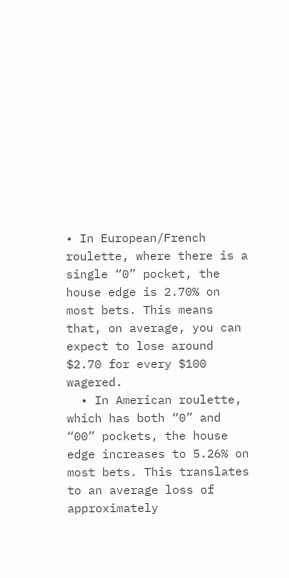• In European/French roulette, where there is a single “0” pocket, the house edge is 2.70% on most bets. This means that, on average, you can expect to lose around $2.70 for every $100 wagered.
  • In American roulette, which has both “0” and “00” pockets, the house edge increases to 5.26% on most bets. This translates to an average loss of approximately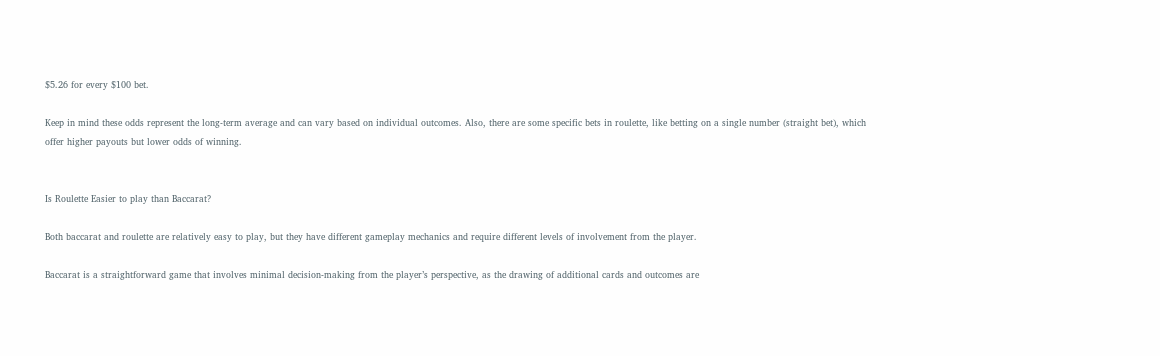$5.26 for every $100 bet.

Keep in mind these odds represent the long-term average and can vary based on individual outcomes. Also, there are some specific bets in roulette, like betting on a single number (straight bet), which offer higher payouts but lower odds of winning.


Is Roulette Easier to play than Baccarat?

Both baccarat and roulette are relatively easy to play, but they have different gameplay mechanics and require different levels of involvement from the player.

Baccarat is a straightforward game that involves minimal decision-making from the player’s perspective, as the drawing of additional cards and outcomes are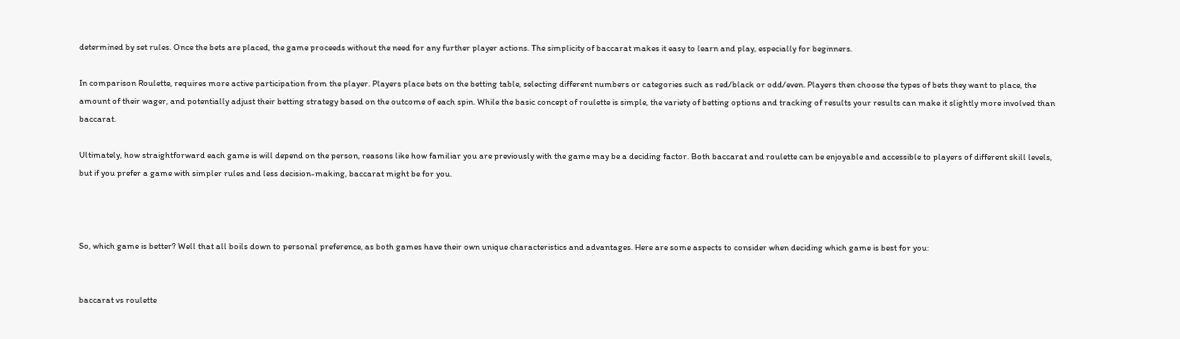determined by set rules. Once the bets are placed, the game proceeds without the need for any further player actions. The simplicity of baccarat makes it easy to learn and play, especially for beginners.

In comparison Roulette, requires more active participation from the player. Players place bets on the betting table, selecting different numbers or categories such as red/black or odd/even. Players then choose the types of bets they want to place, the amount of their wager, and potentially adjust their betting strategy based on the outcome of each spin. While the basic concept of roulette is simple, the variety of betting options and tracking of results your results can make it slightly more involved than baccarat.

Ultimately, how straightforward each game is will depend on the person, reasons like how familiar you are previously with the game may be a deciding factor. Both baccarat and roulette can be enjoyable and accessible to players of different skill levels, but if you prefer a game with simpler rules and less decision-making, baccarat might be for you.



So, which game is better? Well that all boils down to personal preference, as both games have their own unique characteristics and advantages. Here are some aspects to consider when deciding which game is best for you:


baccarat vs roulette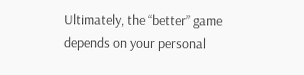Ultimately, the “better” game depends on your personal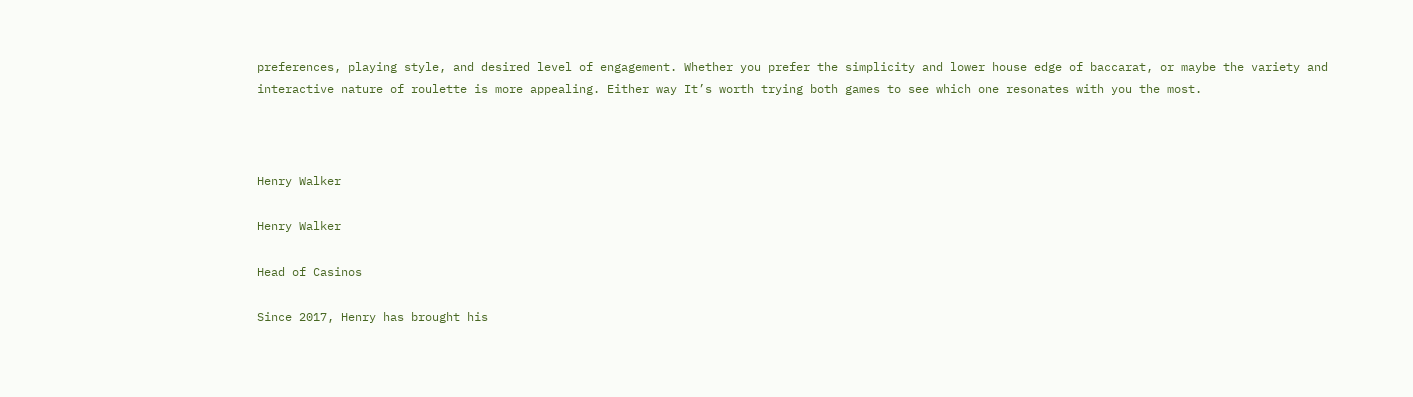preferences, playing style, and desired level of engagement. Whether you prefer the simplicity and lower house edge of baccarat, or maybe the variety and interactive nature of roulette is more appealing. Either way It’s worth trying both games to see which one resonates with you the most.



Henry Walker

Henry Walker

Head of Casinos

Since 2017, Henry has brought his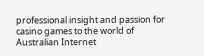professional insight and passion for casino games to the world of Australian Internet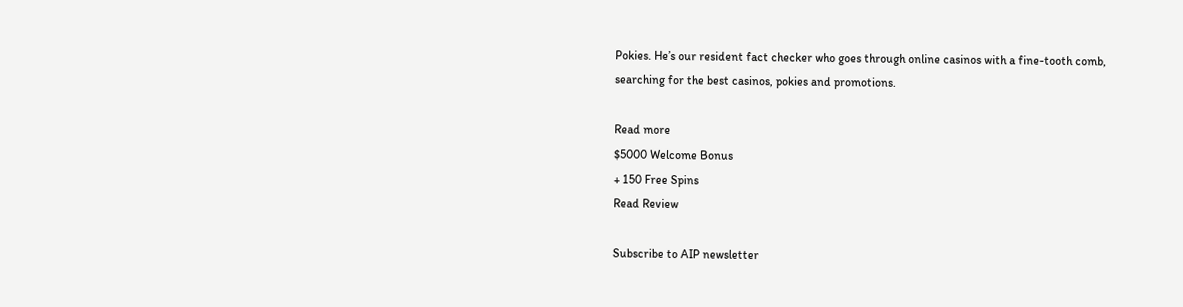Pokies. He’s our resident fact checker who goes through online casinos with a fine-tooth comb, searching for the best casinos, pokies and promotions.

Read more
$5000 Welcome Bonus
+ 150 Free Spins
Read Review

Subscribe to AIP newsletter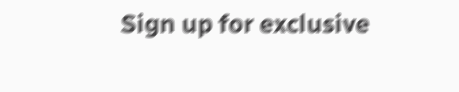Sign up for exclusive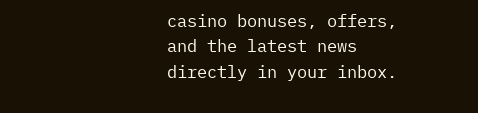casino bonuses, offers, and the latest news directly in your inbox.